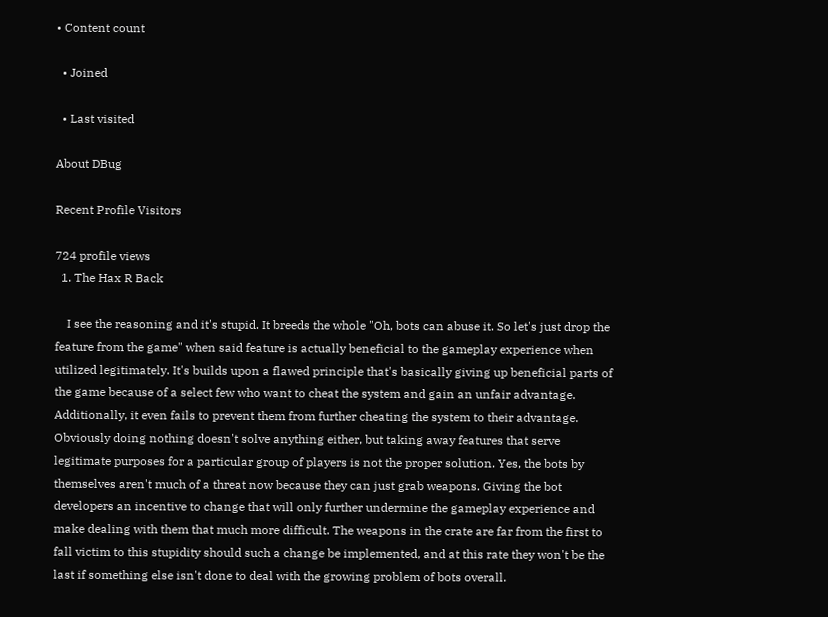• Content count

  • Joined

  • Last visited

About DBug

Recent Profile Visitors

724 profile views
  1. The Hax R Back

    I see the reasoning and it's stupid. It breeds the whole "Oh, bots can abuse it. So let's just drop the feature from the game" when said feature is actually beneficial to the gameplay experience when utilized legitimately. It's builds upon a flawed principle that's basically giving up beneficial parts of the game because of a select few who want to cheat the system and gain an unfair advantage. Additionally, it even fails to prevent them from further cheating the system to their advantage. Obviously doing nothing doesn't solve anything either, but taking away features that serve legitimate purposes for a particular group of players is not the proper solution. Yes, the bots by themselves aren't much of a threat now because they can just grab weapons. Giving the bot developers an incentive to change that will only further undermine the gameplay experience and make dealing with them that much more difficult. The weapons in the crate are far from the first to fall victim to this stupidity should such a change be implemented, and at this rate they won't be the last if something else isn't done to deal with the growing problem of bots overall.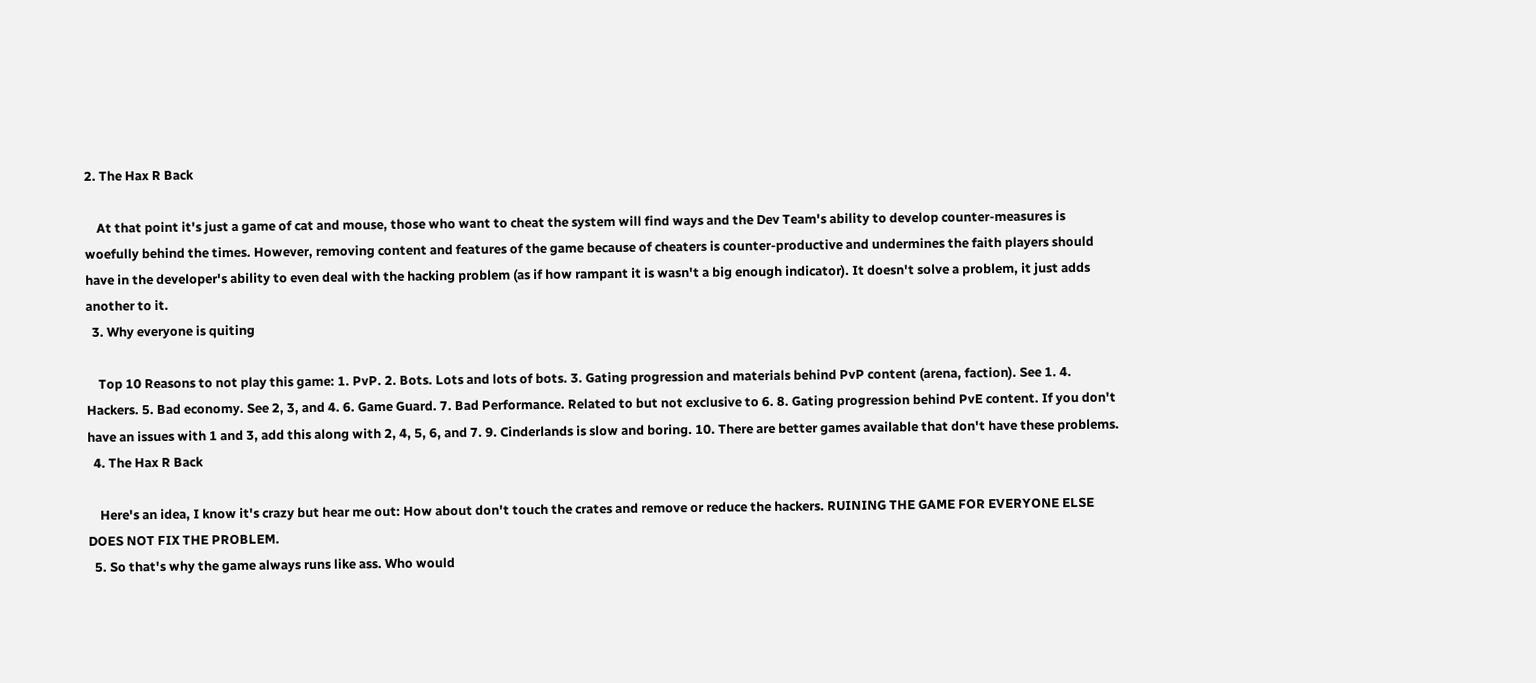2. The Hax R Back

    At that point it's just a game of cat and mouse, those who want to cheat the system will find ways and the Dev Team's ability to develop counter-measures is woefully behind the times. However, removing content and features of the game because of cheaters is counter-productive and undermines the faith players should have in the developer's ability to even deal with the hacking problem (as if how rampant it is wasn't a big enough indicator). It doesn't solve a problem, it just adds another to it.
  3. Why everyone is quiting

    Top 10 Reasons to not play this game: 1. PvP. 2. Bots. Lots and lots of bots. 3. Gating progression and materials behind PvP content (arena, faction). See 1. 4. Hackers. 5. Bad economy. See 2, 3, and 4. 6. Game Guard. 7. Bad Performance. Related to but not exclusive to 6. 8. Gating progression behind PvE content. If you don't have an issues with 1 and 3, add this along with 2, 4, 5, 6, and 7. 9. Cinderlands is slow and boring. 10. There are better games available that don't have these problems.
  4. The Hax R Back

    Here's an idea, I know it's crazy but hear me out: How about don't touch the crates and remove or reduce the hackers. RUINING THE GAME FOR EVERYONE ELSE DOES NOT FIX THE PROBLEM.
  5. So that's why the game always runs like ass. Who would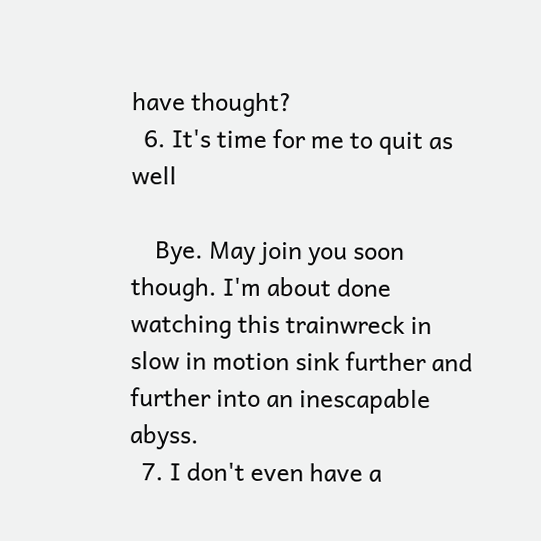have thought?
  6. It's time for me to quit as well

    Bye. May join you soon though. I'm about done watching this trainwreck in slow in motion sink further and further into an inescapable abyss.
  7. I don't even have a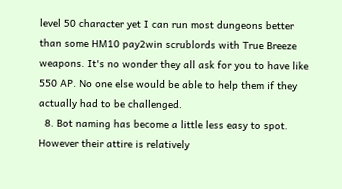level 50 character yet I can run most dungeons better than some HM10 pay2win scrublords with True Breeze weapons. It's no wonder they all ask for you to have like 550 AP. No one else would be able to help them if they actually had to be challenged.
  8. Bot naming has become a little less easy to spot. However their attire is relatively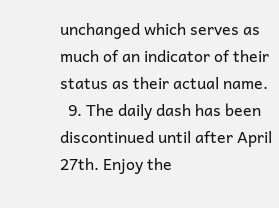unchanged which serves as much of an indicator of their status as their actual name.
  9. The daily dash has been discontinued until after April 27th. Enjoy the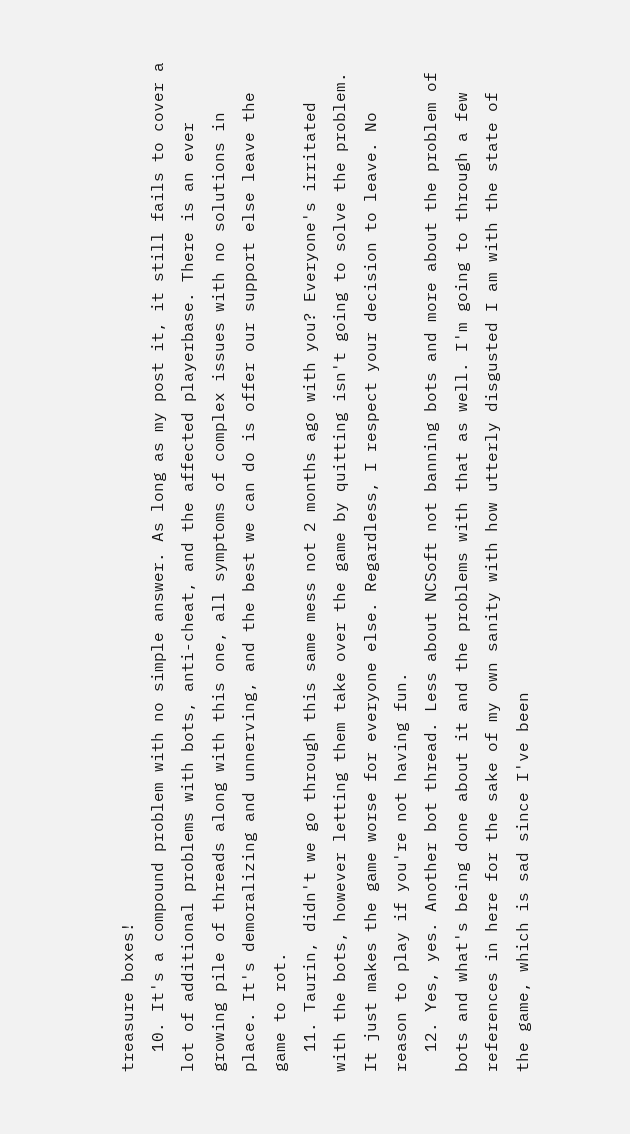treasure boxes!
  10. It's a compound problem with no simple answer. As long as my post it, it still fails to cover a lot of additional problems with bots, anti-cheat, and the affected playerbase. There is an ever growing pile of threads along with this one, all symptoms of complex issues with no solutions in place. It's demoralizing and unnerving, and the best we can do is offer our support else leave the game to rot.
  11. Taurin, didn't we go through this same mess not 2 months ago with you? Everyone's irritated with the bots, however letting them take over the game by quitting isn't going to solve the problem. It just makes the game worse for everyone else. Regardless, I respect your decision to leave. No reason to play if you're not having fun.
  12. Yes, yes. Another bot thread. Less about NCSoft not banning bots and more about the problem of bots and what's being done about it and the problems with that as well. I'm going to through a few references in here for the sake of my own sanity with how utterly disgusted I am with the state of the game, which is sad since I've been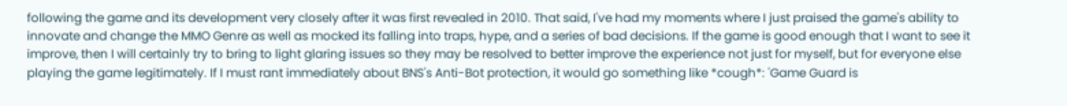following the game and its development very closely after it was first revealed in 2010. That said, I've had my moments where I just praised the game's ability to innovate and change the MMO Genre as well as mocked its falling into traps, hype, and a series of bad decisions. If the game is good enough that I want to see it improve, then I will certainly try to bring to light glaring issues so they may be resolved to better improve the experience not just for myself, but for everyone else playing the game legitimately. If I must rant immediately about BNS's Anti-Bot protection, it would go something like *cough*: 'Game Guard is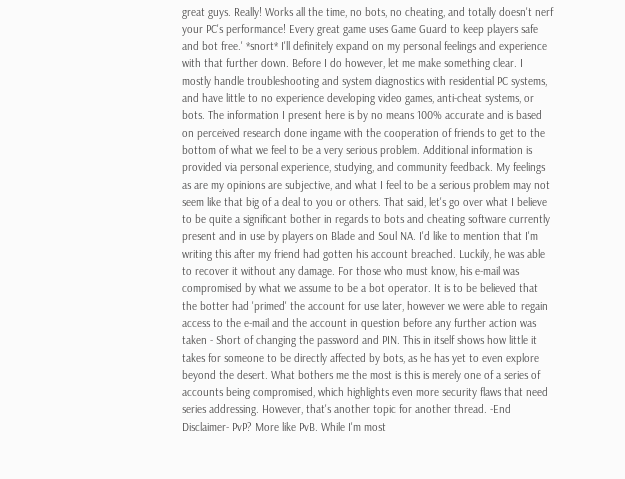great guys. Really! Works all the time, no bots, no cheating, and totally doesn't nerf your PC's performance! Every great game uses Game Guard to keep players safe and bot free.' *snort* I'll definitely expand on my personal feelings and experience with that further down. Before I do however, let me make something clear. I mostly handle troubleshooting and system diagnostics with residential PC systems, and have little to no experience developing video games, anti-cheat systems, or bots. The information I present here is by no means 100% accurate and is based on perceived research done ingame with the cooperation of friends to get to the bottom of what we feel to be a very serious problem. Additional information is provided via personal experience, studying, and community feedback. My feelings as are my opinions are subjective, and what I feel to be a serious problem may not seem like that big of a deal to you or others. That said, let's go over what I believe to be quite a significant bother in regards to bots and cheating software currently present and in use by players on Blade and Soul NA. I'd like to mention that I'm writing this after my friend had gotten his account breached. Luckily, he was able to recover it without any damage. For those who must know, his e-mail was compromised by what we assume to be a bot operator. It is to be believed that the botter had 'primed' the account for use later, however we were able to regain access to the e-mail and the account in question before any further action was taken - Short of changing the password and PIN. This in itself shows how little it takes for someone to be directly affected by bots, as he has yet to even explore beyond the desert. What bothers me the most is this is merely one of a series of accounts being compromised, which highlights even more security flaws that need series addressing. However, that's another topic for another thread. -End Disclaimer- PvP? More like PvB. While I'm most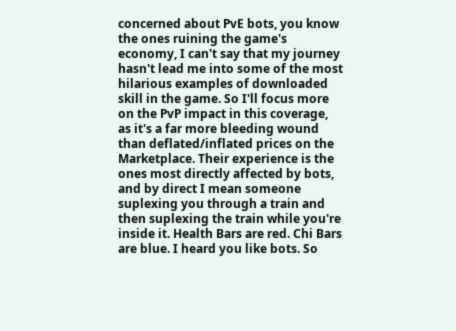concerned about PvE bots, you know the ones ruining the game's economy, I can't say that my journey hasn't lead me into some of the most hilarious examples of downloaded skill in the game. So I'll focus more on the PvP impact in this coverage, as it's a far more bleeding wound than deflated/inflated prices on the Marketplace. Their experience is the ones most directly affected by bots, and by direct I mean someone suplexing you through a train and then suplexing the train while you're inside it. Health Bars are red. Chi Bars are blue. I heard you like bots. So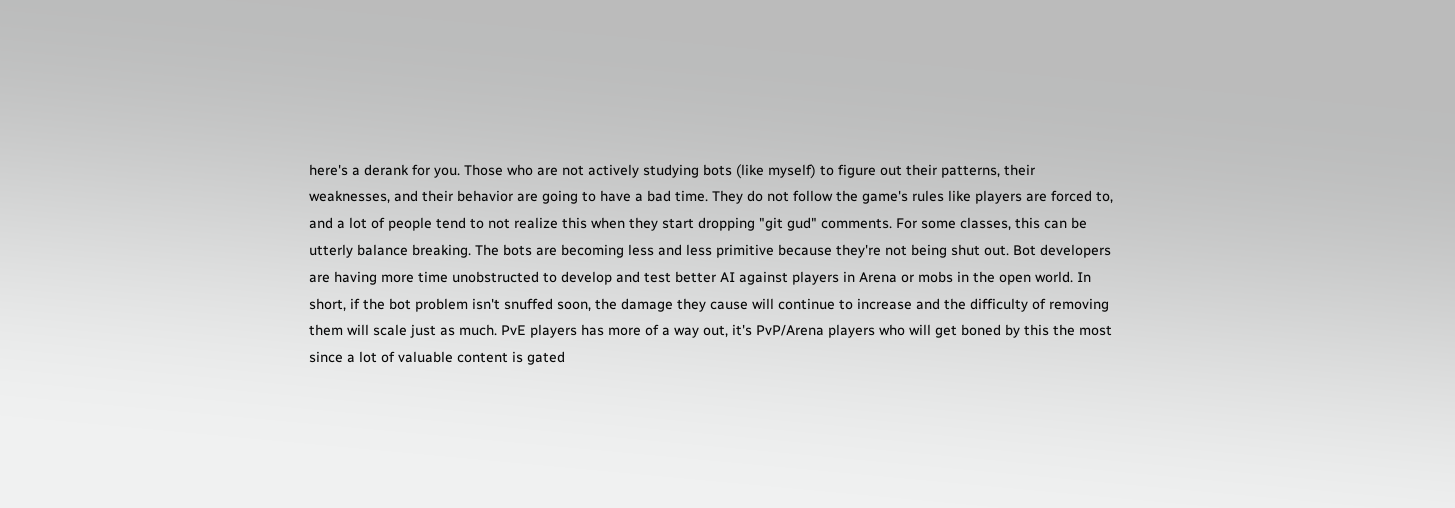here's a derank for you. Those who are not actively studying bots (like myself) to figure out their patterns, their weaknesses, and their behavior are going to have a bad time. They do not follow the game's rules like players are forced to, and a lot of people tend to not realize this when they start dropping "git gud" comments. For some classes, this can be utterly balance breaking. The bots are becoming less and less primitive because they're not being shut out. Bot developers are having more time unobstructed to develop and test better AI against players in Arena or mobs in the open world. In short, if the bot problem isn't snuffed soon, the damage they cause will continue to increase and the difficulty of removing them will scale just as much. PvE players has more of a way out, it's PvP/Arena players who will get boned by this the most since a lot of valuable content is gated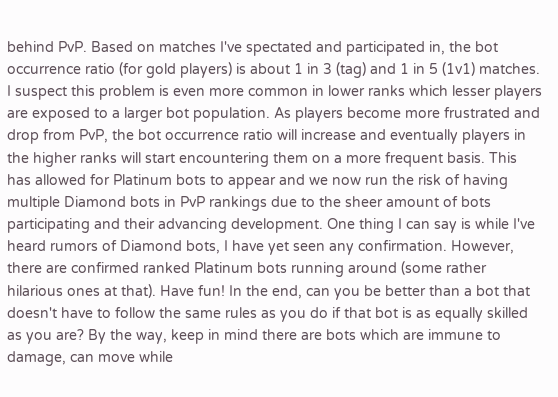behind PvP. Based on matches I've spectated and participated in, the bot occurrence ratio (for gold players) is about 1 in 3 (tag) and 1 in 5 (1v1) matches. I suspect this problem is even more common in lower ranks which lesser players are exposed to a larger bot population. As players become more frustrated and drop from PvP, the bot occurrence ratio will increase and eventually players in the higher ranks will start encountering them on a more frequent basis. This has allowed for Platinum bots to appear and we now run the risk of having multiple Diamond bots in PvP rankings due to the sheer amount of bots participating and their advancing development. One thing I can say is while I've heard rumors of Diamond bots, I have yet seen any confirmation. However, there are confirmed ranked Platinum bots running around (some rather hilarious ones at that). Have fun! In the end, can you be better than a bot that doesn't have to follow the same rules as you do if that bot is as equally skilled as you are? By the way, keep in mind there are bots which are immune to damage, can move while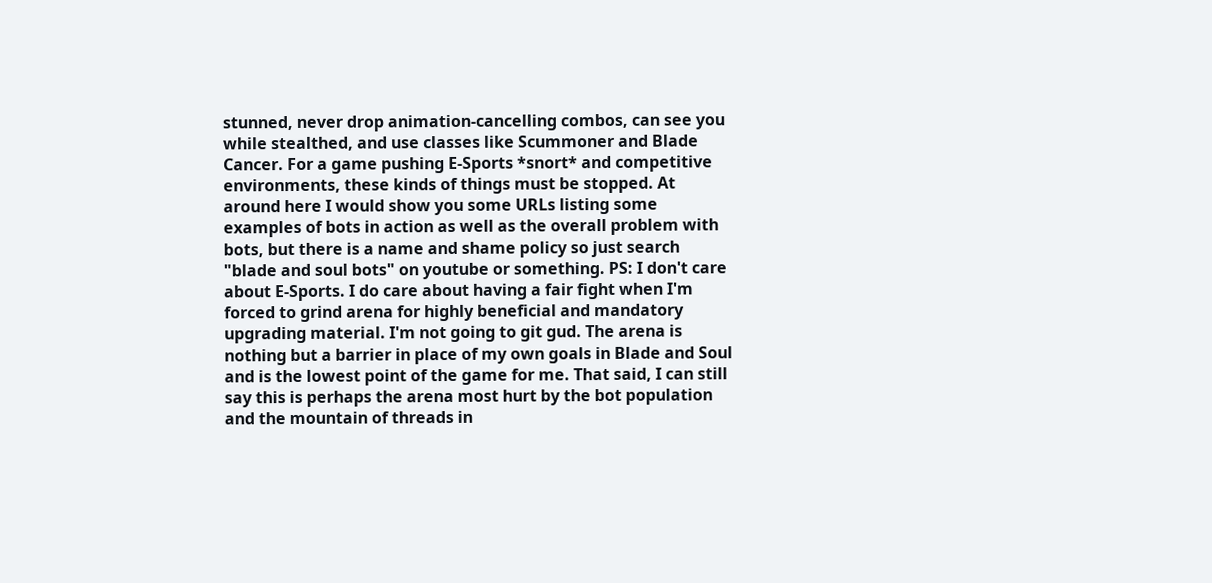stunned, never drop animation-cancelling combos, can see you while stealthed, and use classes like Scummoner and Blade Cancer. For a game pushing E-Sports *snort* and competitive environments, these kinds of things must be stopped. At around here I would show you some URLs listing some examples of bots in action as well as the overall problem with bots, but there is a name and shame policy so just search "blade and soul bots" on youtube or something. PS: I don't care about E-Sports. I do care about having a fair fight when I'm forced to grind arena for highly beneficial and mandatory upgrading material. I'm not going to git gud. The arena is nothing but a barrier in place of my own goals in Blade and Soul and is the lowest point of the game for me. That said, I can still say this is perhaps the arena most hurt by the bot population and the mountain of threads in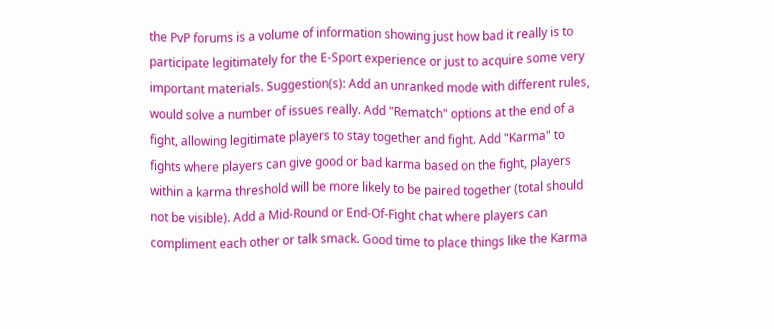the PvP forums is a volume of information showing just how bad it really is to participate legitimately for the E-Sport experience or just to acquire some very important materials. Suggestion(s): Add an unranked mode with different rules, would solve a number of issues really. Add "Rematch" options at the end of a fight, allowing legitimate players to stay together and fight. Add "Karma" to fights where players can give good or bad karma based on the fight, players within a karma threshold will be more likely to be paired together (total should not be visible). Add a Mid-Round or End-Of-Fight chat where players can compliment each other or talk smack. Good time to place things like the Karma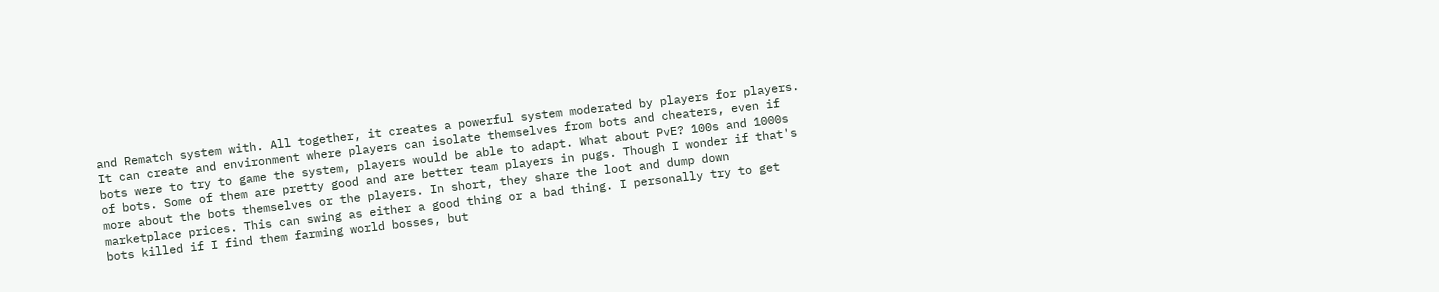and Rematch system with. All together, it creates a powerful system moderated by players for players. It can create and environment where players can isolate themselves from bots and cheaters, even if bots were to try to game the system, players would be able to adapt. What about PvE? 100s and 1000s of bots. Some of them are pretty good and are better team players in pugs. Though I wonder if that's more about the bots themselves or the players. In short, they share the loot and dump down marketplace prices. This can swing as either a good thing or a bad thing. I personally try to get bots killed if I find them farming world bosses, but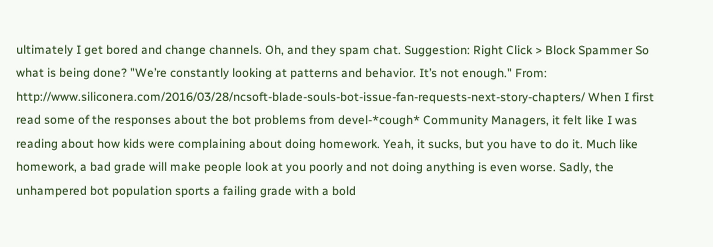ultimately I get bored and change channels. Oh, and they spam chat. Suggestion: Right Click > Block Spammer So what is being done? "We’re constantly looking at patterns and behavior. It’s not enough." From: http://www.siliconera.com/2016/03/28/ncsoft-blade-souls-bot-issue-fan-requests-next-story-chapters/ When I first read some of the responses about the bot problems from devel-*cough* Community Managers, it felt like I was reading about how kids were complaining about doing homework. Yeah, it sucks, but you have to do it. Much like homework, a bad grade will make people look at you poorly and not doing anything is even worse. Sadly, the unhampered bot population sports a failing grade with a bold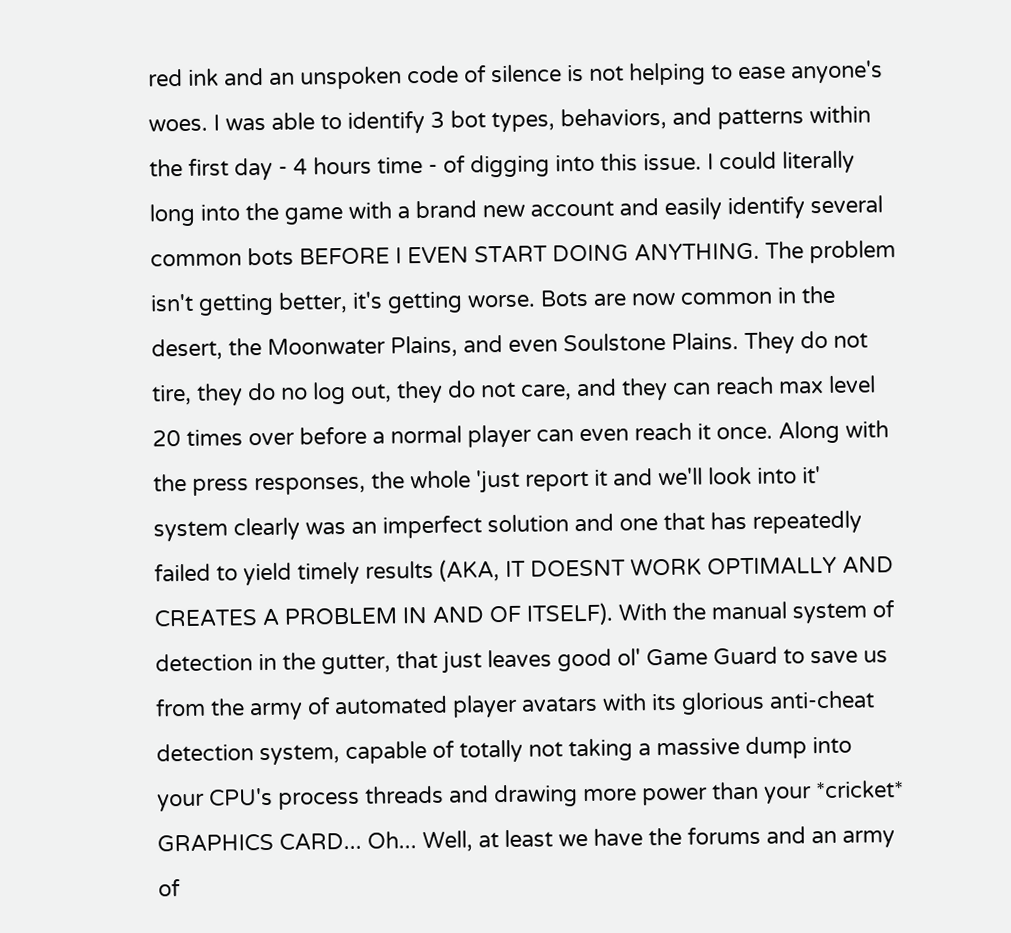red ink and an unspoken code of silence is not helping to ease anyone's woes. I was able to identify 3 bot types, behaviors, and patterns within the first day - 4 hours time - of digging into this issue. I could literally long into the game with a brand new account and easily identify several common bots BEFORE I EVEN START DOING ANYTHING. The problem isn't getting better, it's getting worse. Bots are now common in the desert, the Moonwater Plains, and even Soulstone Plains. They do not tire, they do no log out, they do not care, and they can reach max level 20 times over before a normal player can even reach it once. Along with the press responses, the whole 'just report it and we'll look into it' system clearly was an imperfect solution and one that has repeatedly failed to yield timely results (AKA, IT DOESNT WORK OPTIMALLY AND CREATES A PROBLEM IN AND OF ITSELF). With the manual system of detection in the gutter, that just leaves good ol' Game Guard to save us from the army of automated player avatars with its glorious anti-cheat detection system, capable of totally not taking a massive dump into your CPU's process threads and drawing more power than your *cricket* GRAPHICS CARD... Oh... Well, at least we have the forums and an army of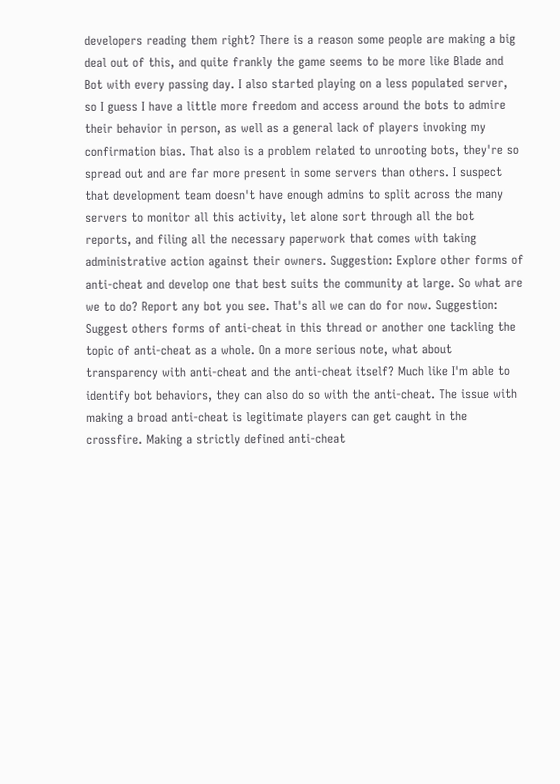developers reading them right? There is a reason some people are making a big deal out of this, and quite frankly the game seems to be more like Blade and Bot with every passing day. I also started playing on a less populated server, so I guess I have a little more freedom and access around the bots to admire their behavior in person, as well as a general lack of players invoking my confirmation bias. That also is a problem related to unrooting bots, they're so spread out and are far more present in some servers than others. I suspect that development team doesn't have enough admins to split across the many servers to monitor all this activity, let alone sort through all the bot reports, and filing all the necessary paperwork that comes with taking administrative action against their owners. Suggestion: Explore other forms of anti-cheat and develop one that best suits the community at large. So what are we to do? Report any bot you see. That's all we can do for now. Suggestion: Suggest others forms of anti-cheat in this thread or another one tackling the topic of anti-cheat as a whole. On a more serious note, what about transparency with anti-cheat and the anti-cheat itself? Much like I'm able to identify bot behaviors, they can also do so with the anti-cheat. The issue with making a broad anti-cheat is legitimate players can get caught in the crossfire. Making a strictly defined anti-cheat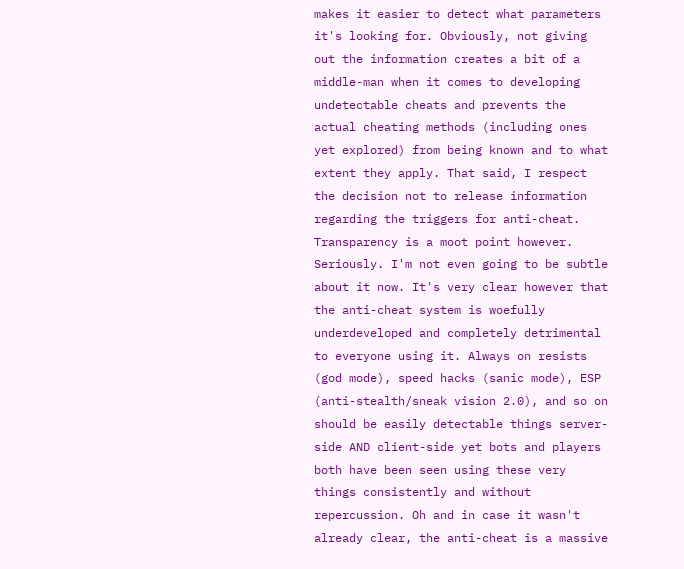makes it easier to detect what parameters it's looking for. Obviously, not giving out the information creates a bit of a middle-man when it comes to developing undetectable cheats and prevents the actual cheating methods (including ones yet explored) from being known and to what extent they apply. That said, I respect the decision not to release information regarding the triggers for anti-cheat. Transparency is a moot point however. Seriously. I'm not even going to be subtle about it now. It's very clear however that the anti-cheat system is woefully underdeveloped and completely detrimental to everyone using it. Always on resists (god mode), speed hacks (sanic mode), ESP (anti-stealth/sneak vision 2.0), and so on should be easily detectable things server-side AND client-side yet bots and players both have been seen using these very things consistently and without repercussion. Oh and in case it wasn't already clear, the anti-cheat is a massive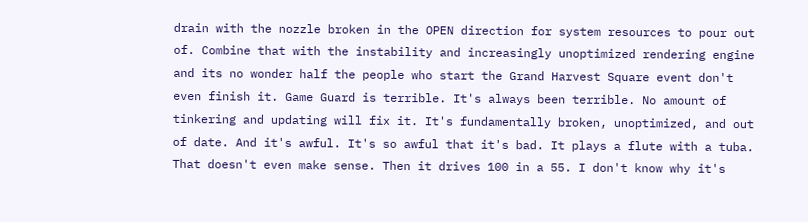drain with the nozzle broken in the OPEN direction for system resources to pour out of. Combine that with the instability and increasingly unoptimized rendering engine and its no wonder half the people who start the Grand Harvest Square event don't even finish it. Game Guard is terrible. It's always been terrible. No amount of tinkering and updating will fix it. It's fundamentally broken, unoptimized, and out of date. And it's awful. It's so awful that it's bad. It plays a flute with a tuba. That doesn't even make sense. Then it drives 100 in a 55. I don't know why it's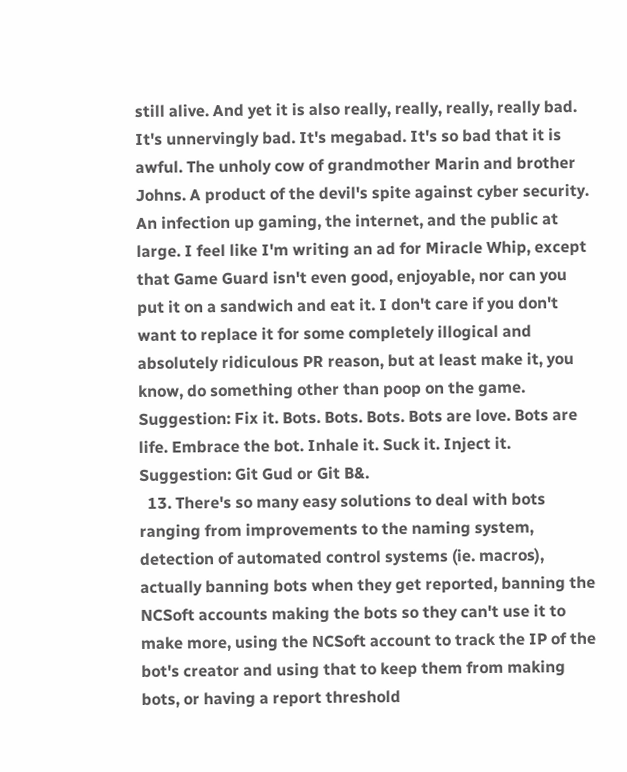still alive. And yet it is also really, really, really, really bad. It's unnervingly bad. It's megabad. It's so bad that it is awful. The unholy cow of grandmother Marin and brother Johns. A product of the devil's spite against cyber security. An infection up gaming, the internet, and the public at large. I feel like I'm writing an ad for Miracle Whip, except that Game Guard isn't even good, enjoyable, nor can you put it on a sandwich and eat it. I don't care if you don't want to replace it for some completely illogical and absolutely ridiculous PR reason, but at least make it, you know, do something other than poop on the game. Suggestion: Fix it. Bots. Bots. Bots. Bots are love. Bots are life. Embrace the bot. Inhale it. Suck it. Inject it. Suggestion: Git Gud or Git B&.
  13. There's so many easy solutions to deal with bots ranging from improvements to the naming system, detection of automated control systems (ie. macros), actually banning bots when they get reported, banning the NCSoft accounts making the bots so they can't use it to make more, using the NCSoft account to track the IP of the bot's creator and using that to keep them from making bots, or having a report threshold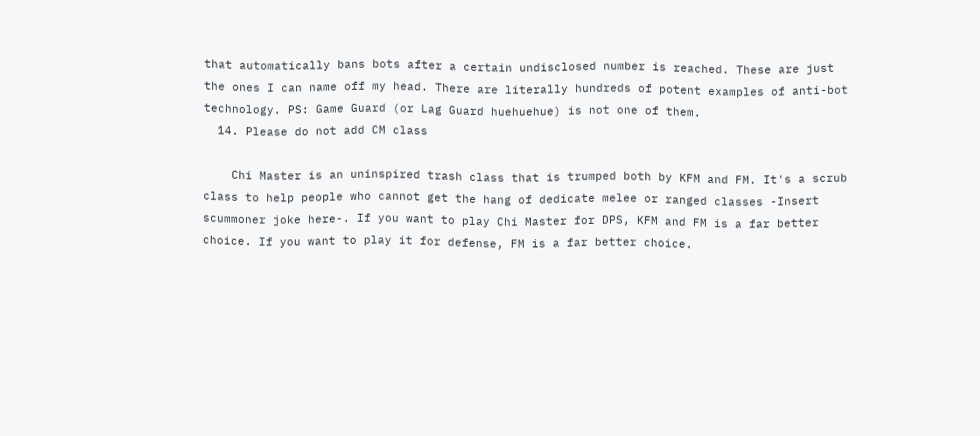that automatically bans bots after a certain undisclosed number is reached. These are just the ones I can name off my head. There are literally hundreds of potent examples of anti-bot technology. PS: Game Guard (or Lag Guard huehuehue) is not one of them.
  14. Please do not add CM class

    Chi Master is an uninspired trash class that is trumped both by KFM and FM. It's a scrub class to help people who cannot get the hang of dedicate melee or ranged classes -Insert scummoner joke here-. If you want to play Chi Master for DPS, KFM and FM is a far better choice. If you want to play it for defense, FM is a far better choice.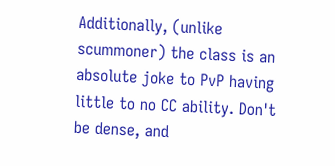Additionally, (unlike scummoner) the class is an absolute joke to PvP having little to no CC ability. Don't be dense, and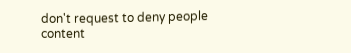don't request to deny people content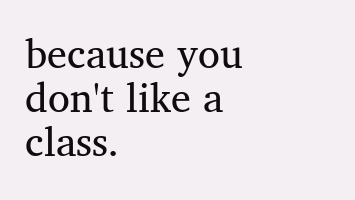because you don't like a class.